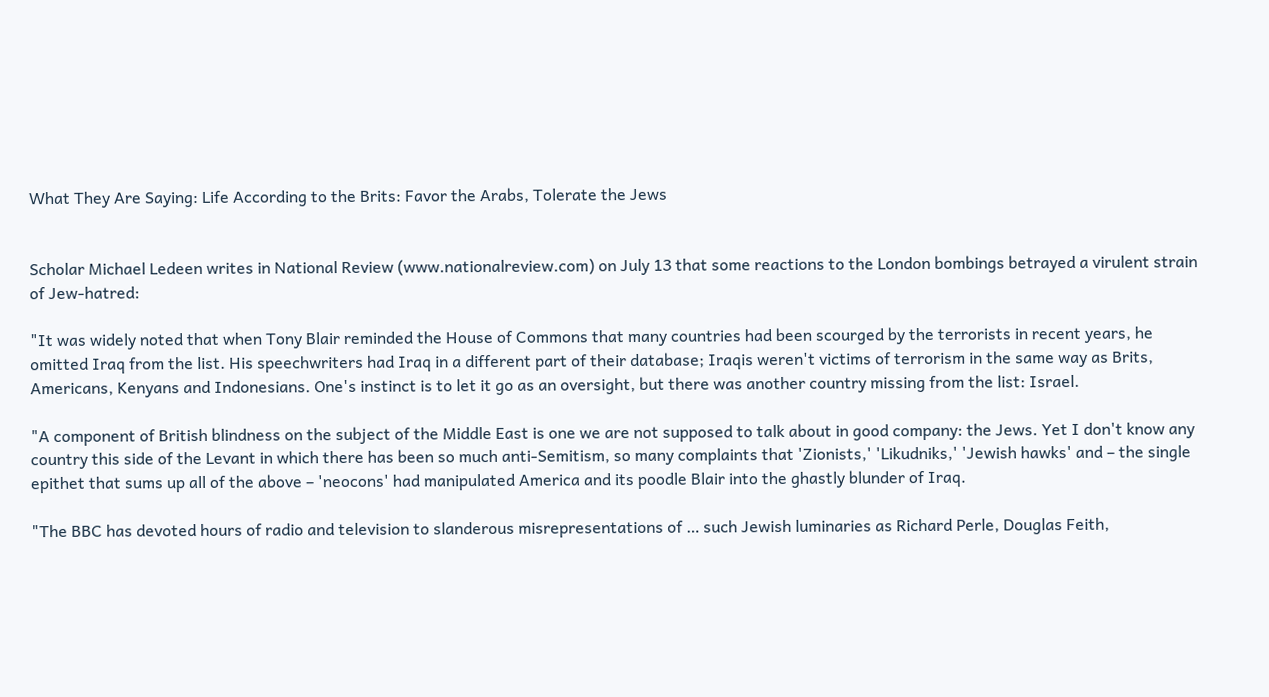What They Are Saying: Life According to the Brits: Favor the Arabs, Tolerate the Jews


Scholar Michael Ledeen writes in National Review (www.nationalreview.com) on July 13 that some reactions to the London bombings betrayed a virulent strain of Jew-hatred:

"It was widely noted that when Tony Blair reminded the House of Commons that many countries had been scourged by the terrorists in recent years, he omitted Iraq from the list. His speechwriters had Iraq in a different part of their database; Iraqis weren't victims of terrorism in the same way as Brits, Americans, Kenyans and Indonesians. One's instinct is to let it go as an oversight, but there was another country missing from the list: Israel.

"A component of British blindness on the subject of the Middle East is one we are not supposed to talk about in good company: the Jews. Yet I don't know any country this side of the Levant in which there has been so much anti-Semitism, so many complaints that 'Zionists,' 'Likudniks,' 'Jewish hawks' and – the single epithet that sums up all of the above – 'neocons' had manipulated America and its poodle Blair into the ghastly blunder of Iraq.

"The BBC has devoted hours of radio and television to slanderous misrepresentations of … such Jewish luminaries as Richard Perle, Douglas Feith,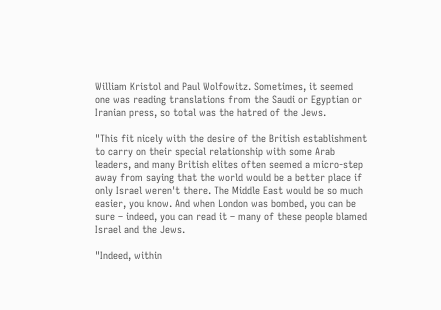William Kristol and Paul Wolfowitz. Sometimes, it seemed one was reading translations from the Saudi or Egyptian or Iranian press, so total was the hatred of the Jews.

"This fit nicely with the desire of the British establishment to carry on their special relationship with some Arab leaders, and many British elites often seemed a micro-step away from saying that the world would be a better place if only Israel weren't there. The Middle East would be so much easier, you know. And when London was bombed, you can be sure – indeed, you can read it – many of these people blamed Israel and the Jews.

"Indeed, within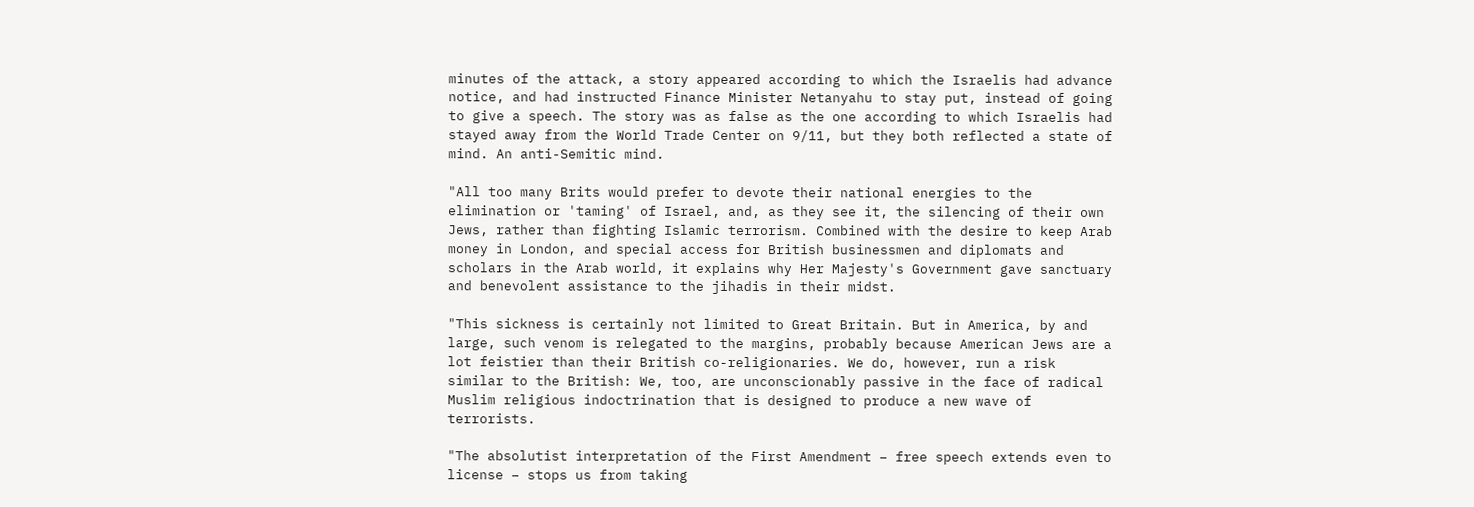minutes of the attack, a story appeared according to which the Israelis had advance notice, and had instructed Finance Minister Netanyahu to stay put, instead of going to give a speech. The story was as false as the one according to which Israelis had stayed away from the World Trade Center on 9/11, but they both reflected a state of mind. An anti-Semitic mind.

"All too many Brits would prefer to devote their national energies to the elimination or 'taming' of Israel, and, as they see it, the silencing of their own Jews, rather than fighting Islamic terrorism. Combined with the desire to keep Arab money in London, and special access for British businessmen and diplomats and scholars in the Arab world, it explains why Her Majesty's Government gave sanctuary and benevolent assistance to the jihadis in their midst.

"This sickness is certainly not limited to Great Britain. But in America, by and large, such venom is relegated to the margins, probably because American Jews are a lot feistier than their British co-religionaries. We do, however, run a risk similar to the British: We, too, are unconscionably passive in the face of radical Muslim religious indoctrination that is designed to produce a new wave of terrorists.

"The absolutist interpretation of the First Amendment – free speech extends even to license – stops us from taking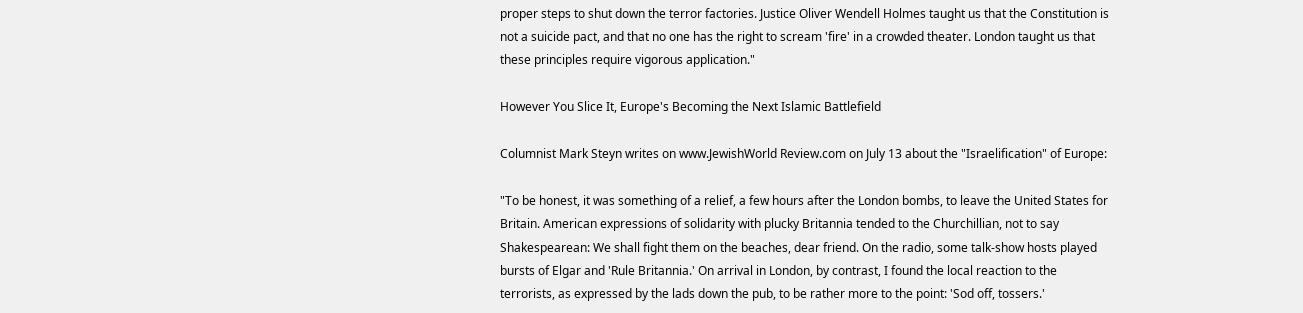proper steps to shut down the terror factories. Justice Oliver Wendell Holmes taught us that the Constitution is not a suicide pact, and that no one has the right to scream 'fire' in a crowded theater. London taught us that these principles require vigorous application."

However You Slice It, Europe's Becoming the Next Islamic Battlefield

Columnist Mark Steyn writes on www.JewishWorld Review.com on July 13 about the "Israelification" of Europe:

"To be honest, it was something of a relief, a few hours after the London bombs, to leave the United States for Britain. American expressions of solidarity with plucky Britannia tended to the Churchillian, not to say Shakespearean: We shall fight them on the beaches, dear friend. On the radio, some talk-show hosts played bursts of Elgar and 'Rule Britannia.' On arrival in London, by contrast, I found the local reaction to the terrorists, as expressed by the lads down the pub, to be rather more to the point: 'Sod off, tossers.'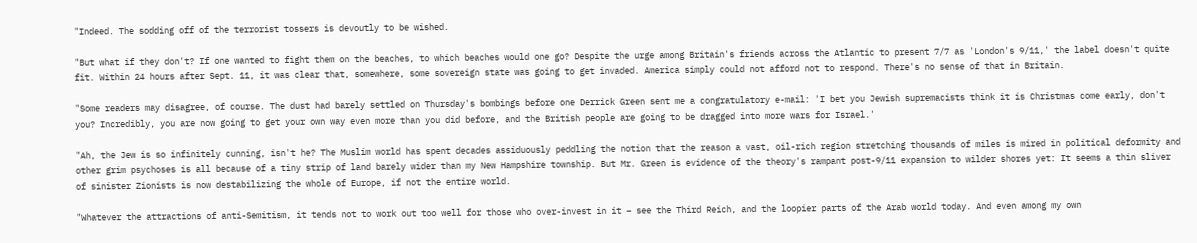"Indeed. The sodding off of the terrorist tossers is devoutly to be wished.

"But what if they don't? If one wanted to fight them on the beaches, to which beaches would one go? Despite the urge among Britain's friends across the Atlantic to present 7/7 as 'London's 9/11,' the label doesn't quite fit. Within 24 hours after Sept. 11, it was clear that, somewhere, some sovereign state was going to get invaded. America simply could not afford not to respond. There's no sense of that in Britain.

"Some readers may disagree, of course. The dust had barely settled on Thursday's bombings before one Derrick Green sent me a congratulatory e-mail: 'I bet you Jewish supremacists think it is Christmas come early, don't you? Incredibly, you are now going to get your own way even more than you did before, and the British people are going to be dragged into more wars for Israel.'

"Ah, the Jew is so infinitely cunning, isn't he? The Muslim world has spent decades assiduously peddling the notion that the reason a vast, oil-rich region stretching thousands of miles is mired in political deformity and other grim psychoses is all because of a tiny strip of land barely wider than my New Hampshire township. But Mr. Green is evidence of the theory's rampant post-9/11 expansion to wilder shores yet: It seems a thin sliver of sinister Zionists is now destabilizing the whole of Europe, if not the entire world.

"Whatever the attractions of anti-Semitism, it tends not to work out too well for those who over-invest in it – see the Third Reich, and the loopier parts of the Arab world today. And even among my own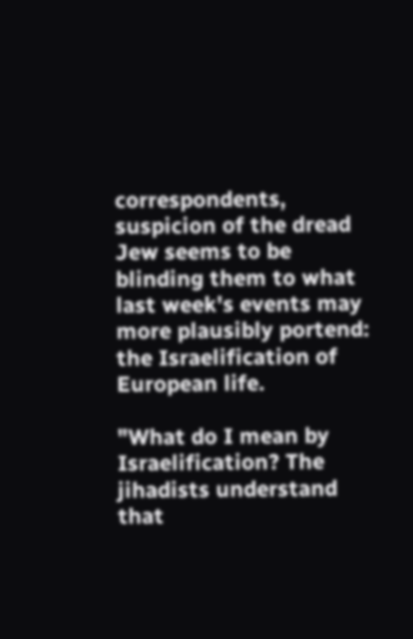correspondents, suspicion of the dread Jew seems to be blinding them to what last week's events may more plausibly portend: the Israelification of European life.

"What do I mean by Israelification? The jihadists understand that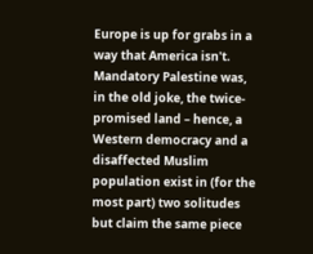Europe is up for grabs in a way that America isn't. Mandatory Palestine was, in the old joke, the twice-promised land – hence, a Western democracy and a disaffected Muslim population exist in (for the most part) two solitudes but claim the same piece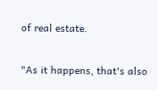of real estate.

"As it happens, that's also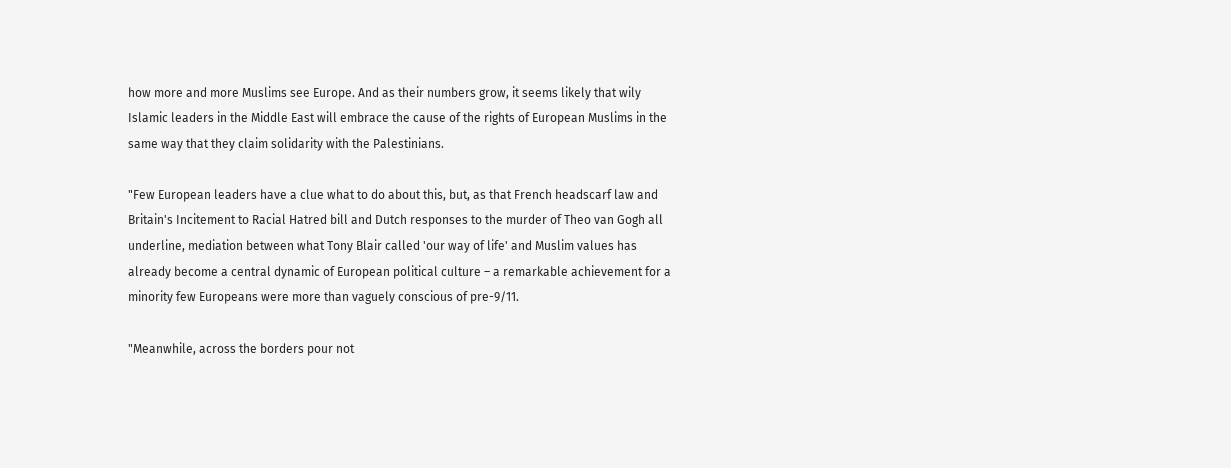how more and more Muslims see Europe. And as their numbers grow, it seems likely that wily Islamic leaders in the Middle East will embrace the cause of the rights of European Muslims in the same way that they claim solidarity with the Palestinians.

"Few European leaders have a clue what to do about this, but, as that French headscarf law and Britain's Incitement to Racial Hatred bill and Dutch responses to the murder of Theo van Gogh all underline, mediation between what Tony Blair called 'our way of life' and Muslim values has already become a central dynamic of European political culture – a remarkable achievement for a minority few Europeans were more than vaguely conscious of pre-9/11.

"Meanwhile, across the borders pour not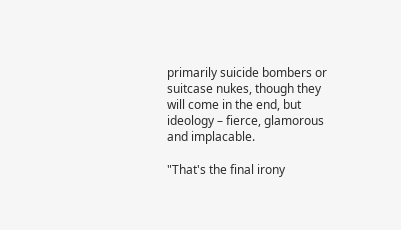primarily suicide bombers or suitcase nukes, though they will come in the end, but ideology – fierce, glamorous and implacable.

"That's the final irony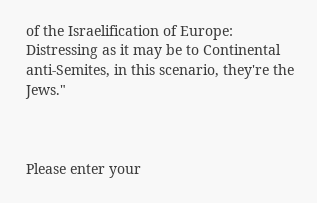of the Israelification of Europe: Distressing as it may be to Continental anti-Semites, in this scenario, they're the Jews."



Please enter your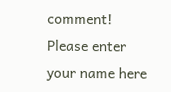comment!
Please enter your name here